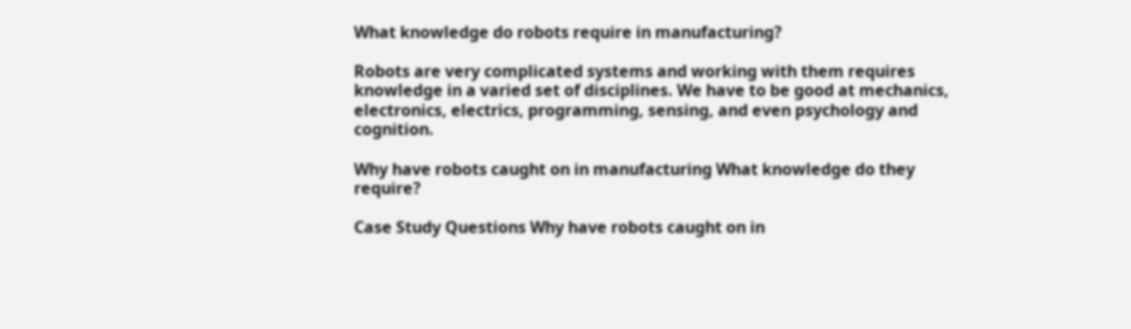What knowledge do robots require in manufacturing?

Robots are very complicated systems and working with them requires knowledge in a varied set of disciplines. We have to be good at mechanics, electronics, electrics, programming, sensing, and even psychology and cognition.

Why have robots caught on in manufacturing What knowledge do they require?

Case Study Questions Why have robots caught on in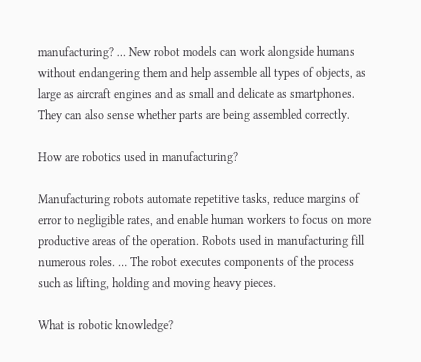manufacturing? … New robot models can work alongside humans without endangering them and help assemble all types of objects, as large as aircraft engines and as small and delicate as smartphones. They can also sense whether parts are being assembled correctly.

How are robotics used in manufacturing?

Manufacturing robots automate repetitive tasks, reduce margins of error to negligible rates, and enable human workers to focus on more productive areas of the operation. Robots used in manufacturing fill numerous roles. … The robot executes components of the process such as lifting, holding and moving heavy pieces.

What is robotic knowledge?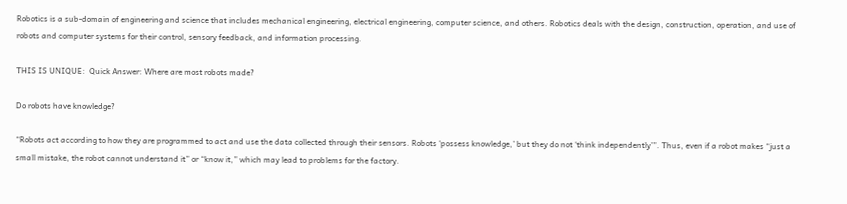Robotics is a sub-domain of engineering and science that includes mechanical engineering, electrical engineering, computer science, and others. Robotics deals with the design, construction, operation, and use of robots and computer systems for their control, sensory feedback, and information processing.

THIS IS UNIQUE:  Quick Answer: Where are most robots made?

Do robots have knowledge?

“Robots act according to how they are programmed to act and use the data collected through their sensors. Robots ‘possess knowledge,’ but they do not ‘think independently’”. Thus, even if a robot makes “just a small mistake, the robot cannot understand it” or “know it,” which may lead to problems for the factory.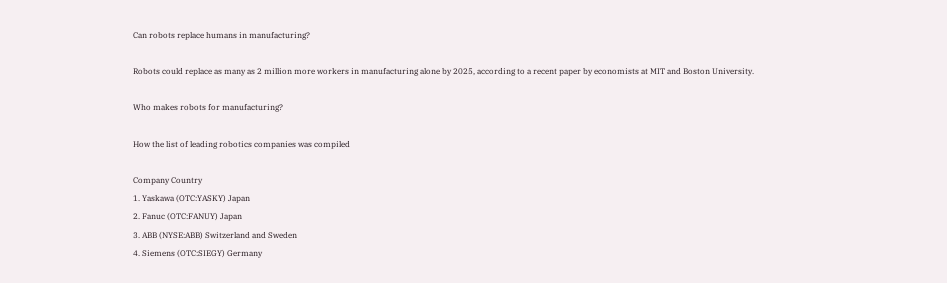Can robots replace humans in manufacturing?

Robots could replace as many as 2 million more workers in manufacturing alone by 2025, according to a recent paper by economists at MIT and Boston University.

Who makes robots for manufacturing?

How the list of leading robotics companies was compiled

Company Country
1. Yaskawa (OTC:YASKY) Japan
2. Fanuc (OTC:FANUY) Japan
3. ABB (NYSE:ABB) Switzerland and Sweden
4. Siemens (OTC:SIEGY) Germany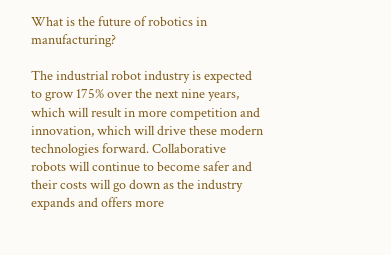What is the future of robotics in manufacturing?

The industrial robot industry is expected to grow 175% over the next nine years, which will result in more competition and innovation, which will drive these modern technologies forward. Collaborative robots will continue to become safer and their costs will go down as the industry expands and offers more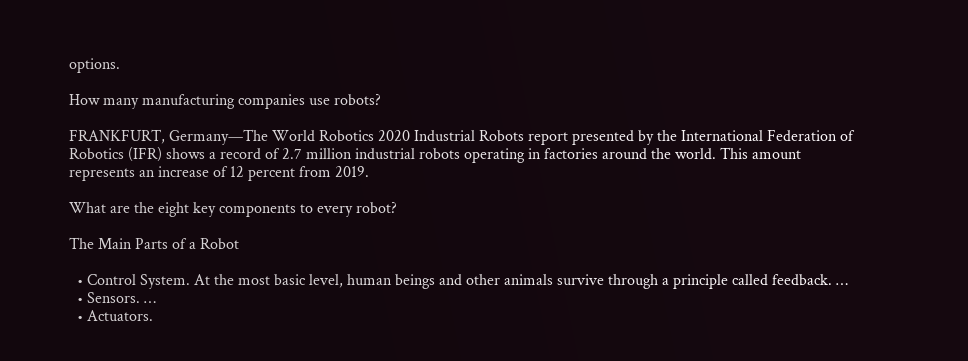options.

How many manufacturing companies use robots?

FRANKFURT, Germany—The World Robotics 2020 Industrial Robots report presented by the International Federation of Robotics (IFR) shows a record of 2.7 million industrial robots operating in factories around the world. This amount represents an increase of 12 percent from 2019.

What are the eight key components to every robot?

The Main Parts of a Robot

  • Control System. At the most basic level, human beings and other animals survive through a principle called feedback. …
  • Sensors. …
  • Actuators.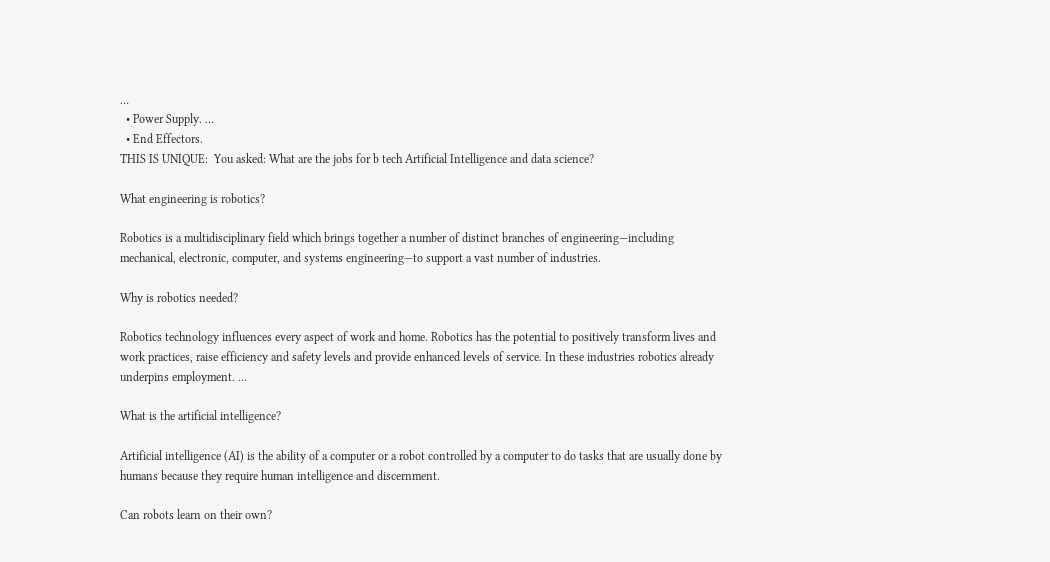…
  • Power Supply. …
  • End Effectors.
THIS IS UNIQUE:  You asked: What are the jobs for b tech Artificial Intelligence and data science?

What engineering is robotics?

Robotics is a multidisciplinary field which brings together a number of distinct branches of engineering—including mechanical, electronic, computer, and systems engineering—to support a vast number of industries.

Why is robotics needed?

Robotics technology influences every aspect of work and home. Robotics has the potential to positively transform lives and work practices, raise efficiency and safety levels and provide enhanced levels of service. In these industries robotics already underpins employment. …

What is the artificial intelligence?

Artificial intelligence (AI) is the ability of a computer or a robot controlled by a computer to do tasks that are usually done by humans because they require human intelligence and discernment.

Can robots learn on their own?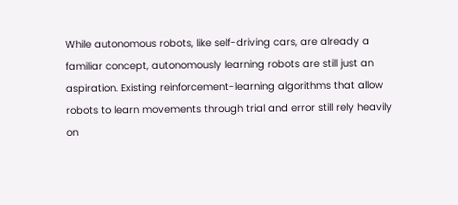While autonomous robots, like self-driving cars, are already a familiar concept, autonomously learning robots are still just an aspiration. Existing reinforcement-learning algorithms that allow robots to learn movements through trial and error still rely heavily on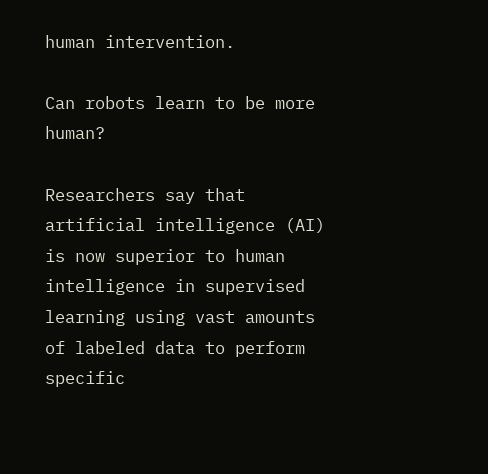human intervention.

Can robots learn to be more human?

Researchers say that artificial intelligence (AI) is now superior to human intelligence in supervised learning using vast amounts of labeled data to perform specific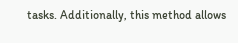tasks. Additionally, this method allows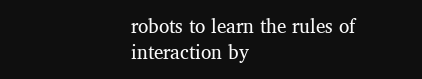robots to learn the rules of interaction by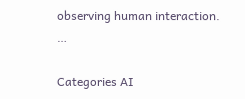observing human interaction. …

Categories AI